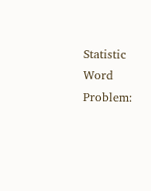Statistic Word Problem: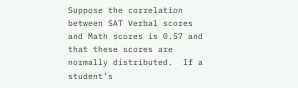Suppose the correlation between SAT Verbal scores and Math scores is 0.57 and that these scores are normally distributed.  If a student’s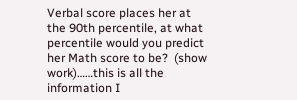Verbal score places her at the 90th percentile, at what percentile would you predict her Math score to be?  (show work)……this is all the information I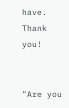have.  Thank you!


"Are you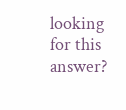looking for this answer?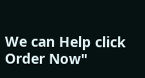We can Help click Order Now"